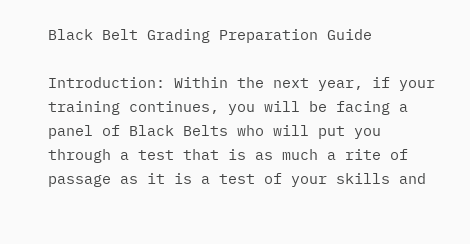Black Belt Grading Preparation Guide

Introduction: Within the next year, if your training continues, you will be facing a panel of Black Belts who will put you through a test that is as much a rite of passage as it is a test of your skills and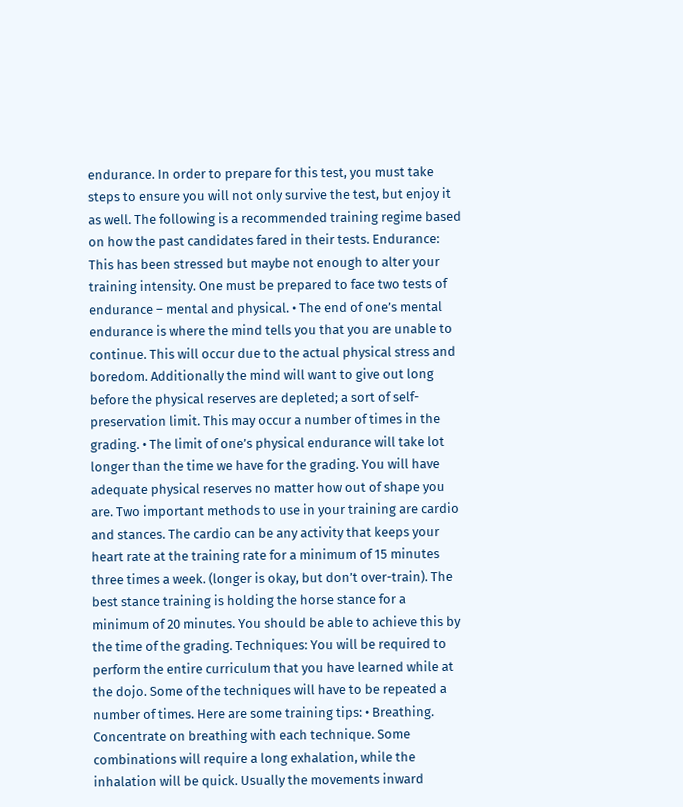endurance. In order to prepare for this test, you must take steps to ensure you will not only survive the test, but enjoy it as well. The following is a recommended training regime based on how the past candidates fared in their tests. Endurance: This has been stressed but maybe not enough to alter your training intensity. One must be prepared to face two tests of endurance – mental and physical. • The end of one’s mental endurance is where the mind tells you that you are unable to continue. This will occur due to the actual physical stress and boredom. Additionally the mind will want to give out long before the physical reserves are depleted; a sort of self-preservation limit. This may occur a number of times in the grading. • The limit of one’s physical endurance will take lot longer than the time we have for the grading. You will have adequate physical reserves no matter how out of shape you are. Two important methods to use in your training are cardio and stances. The cardio can be any activity that keeps your heart rate at the training rate for a minimum of 15 minutes three times a week. (longer is okay, but don’t over-train). The best stance training is holding the horse stance for a minimum of 20 minutes. You should be able to achieve this by the time of the grading. Techniques: You will be required to perform the entire curriculum that you have learned while at the dojo. Some of the techniques will have to be repeated a number of times. Here are some training tips: • Breathing. Concentrate on breathing with each technique. Some combinations will require a long exhalation, while the inhalation will be quick. Usually the movements inward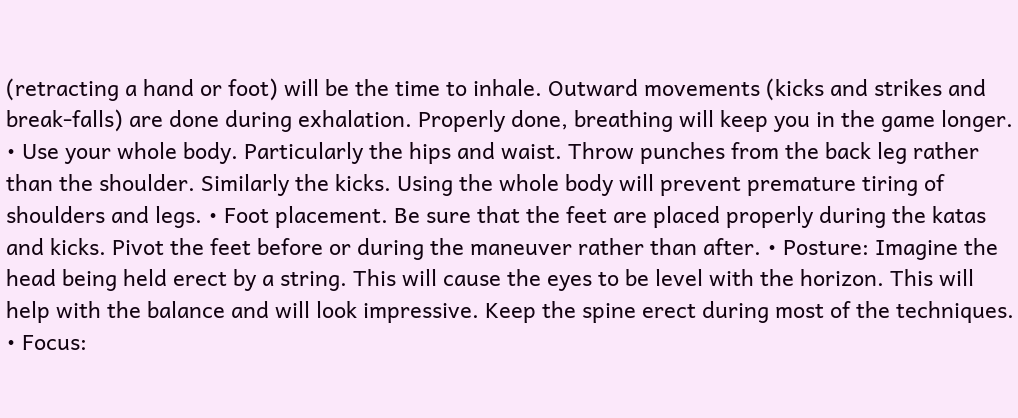(retracting a hand or foot) will be the time to inhale. Outward movements (kicks and strikes and break-falls) are done during exhalation. Properly done, breathing will keep you in the game longer. • Use your whole body. Particularly the hips and waist. Throw punches from the back leg rather than the shoulder. Similarly the kicks. Using the whole body will prevent premature tiring of shoulders and legs. • Foot placement. Be sure that the feet are placed properly during the katas and kicks. Pivot the feet before or during the maneuver rather than after. • Posture: Imagine the head being held erect by a string. This will cause the eyes to be level with the horizon. This will help with the balance and will look impressive. Keep the spine erect during most of the techniques. • Focus: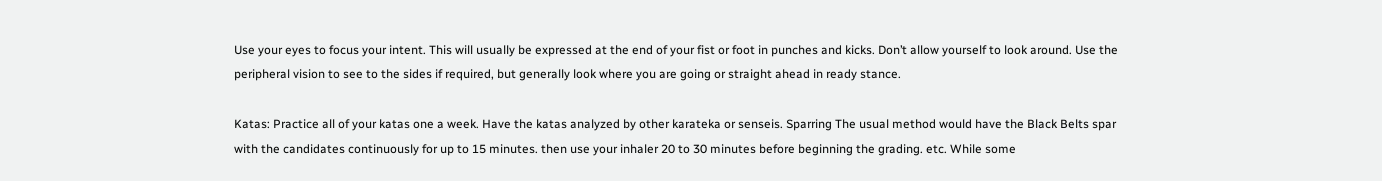Use your eyes to focus your intent. This will usually be expressed at the end of your fist or foot in punches and kicks. Don’t allow yourself to look around. Use the peripheral vision to see to the sides if required, but generally look where you are going or straight ahead in ready stance.

Katas: Practice all of your katas one a week. Have the katas analyzed by other karateka or senseis. Sparring The usual method would have the Black Belts spar with the candidates continuously for up to 15 minutes. then use your inhaler 20 to 30 minutes before beginning the grading. etc. While some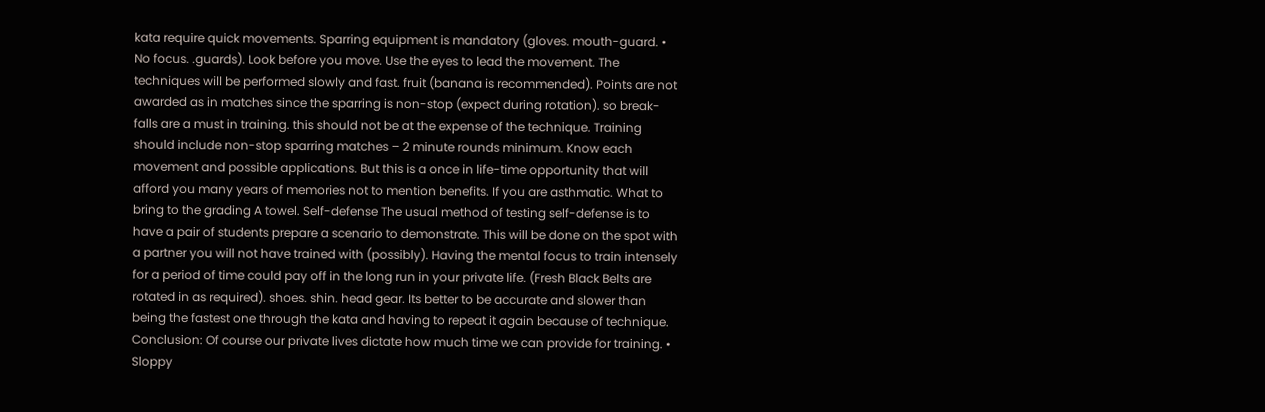kata require quick movements. Sparring equipment is mandatory (gloves. mouth-guard. • No focus. .guards). Look before you move. Use the eyes to lead the movement. The techniques will be performed slowly and fast. fruit (banana is recommended). Points are not awarded as in matches since the sparring is non-stop (expect during rotation). so break-falls are a must in training. this should not be at the expense of the technique. Training should include non-stop sparring matches – 2 minute rounds minimum. Know each movement and possible applications. But this is a once in life-time opportunity that will afford you many years of memories not to mention benefits. If you are asthmatic. What to bring to the grading A towel. Self-defense The usual method of testing self-defense is to have a pair of students prepare a scenario to demonstrate. This will be done on the spot with a partner you will not have trained with (possibly). Having the mental focus to train intensely for a period of time could pay off in the long run in your private life. (Fresh Black Belts are rotated in as required). shoes. shin. head gear. Its better to be accurate and slower than being the fastest one through the kata and having to repeat it again because of technique. Conclusion: Of course our private lives dictate how much time we can provide for training. • Sloppy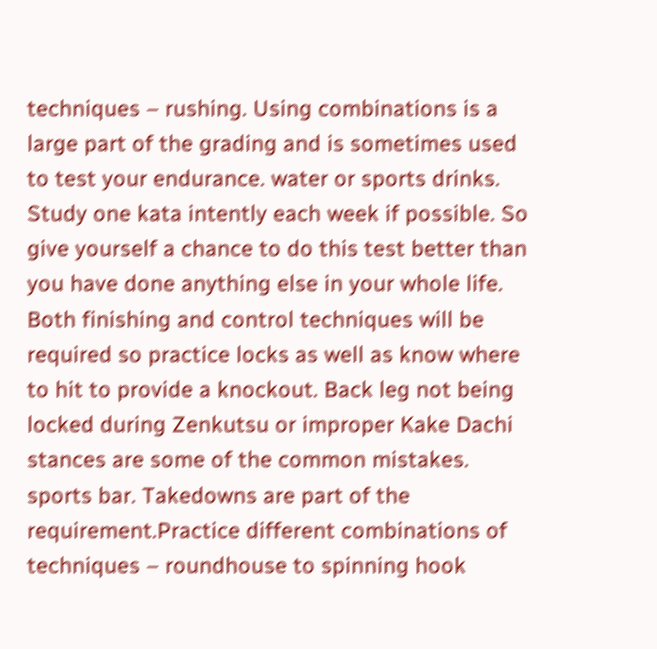techniques – rushing. Using combinations is a large part of the grading and is sometimes used to test your endurance. water or sports drinks. Study one kata intently each week if possible. So give yourself a chance to do this test better than you have done anything else in your whole life. Both finishing and control techniques will be required so practice locks as well as know where to hit to provide a knockout. Back leg not being locked during Zenkutsu or improper Kake Dachi stances are some of the common mistakes. sports bar. Takedowns are part of the requirement.Practice different combinations of techniques – roundhouse to spinning hook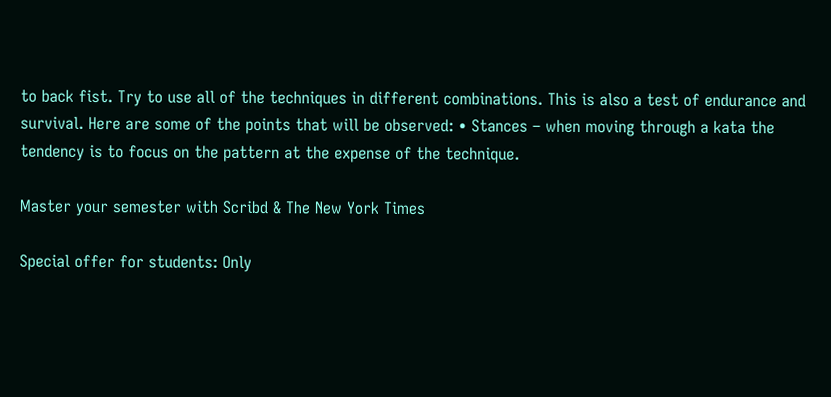to back fist. Try to use all of the techniques in different combinations. This is also a test of endurance and survival. Here are some of the points that will be observed: • Stances – when moving through a kata the tendency is to focus on the pattern at the expense of the technique.

Master your semester with Scribd & The New York Times

Special offer for students: Only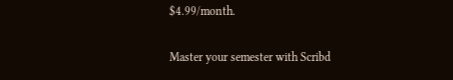$4.99/month.

Master your semester with Scribd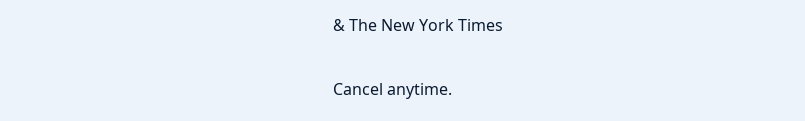& The New York Times

Cancel anytime.